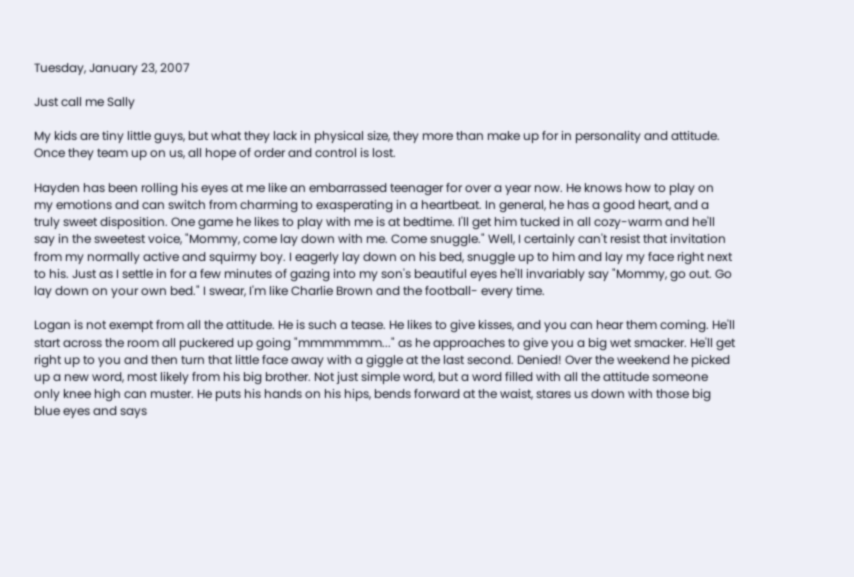Tuesday, January 23, 2007

Just call me Sally

My kids are tiny little guys, but what they lack in physical size, they more than make up for in personality and attitude. Once they team up on us, all hope of order and control is lost.

Hayden has been rolling his eyes at me like an embarrassed teenager for over a year now. He knows how to play on my emotions and can switch from charming to exasperating in a heartbeat. In general, he has a good heart, and a truly sweet disposition. One game he likes to play with me is at bedtime. I'll get him tucked in all cozy-warm and he'll say in the sweetest voice, "Mommy, come lay down with me. Come snuggle." Well, I certainly can't resist that invitation from my normally active and squirmy boy. I eagerly lay down on his bed, snuggle up to him and lay my face right next to his. Just as I settle in for a few minutes of gazing into my son's beautiful eyes he'll invariably say "Mommy, go out. Go lay down on your own bed." I swear, I'm like Charlie Brown and the football- every time.

Logan is not exempt from all the attitude. He is such a tease. He likes to give kisses, and you can hear them coming. He'll start across the room all puckered up going "mmmmmmm..." as he approaches to give you a big wet smacker. He'll get right up to you and then turn that little face away with a giggle at the last second. Denied! Over the weekend he picked up a new word, most likely from his big brother. Not just simple word, but a word filled with all the attitude someone only knee high can muster. He puts his hands on his hips, bends forward at the waist, stares us down with those big blue eyes and says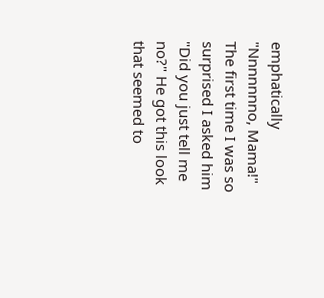emphatically "Nnnnnnno, Mama!" The first time I was so surprised I asked him "Did you just tell me no?" He got this look that seemed to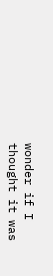wonder if I thought it was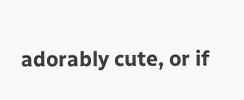adorably cute, or if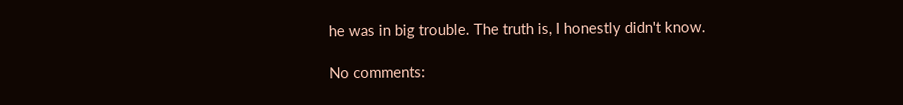he was in big trouble. The truth is, I honestly didn't know.

No comments: